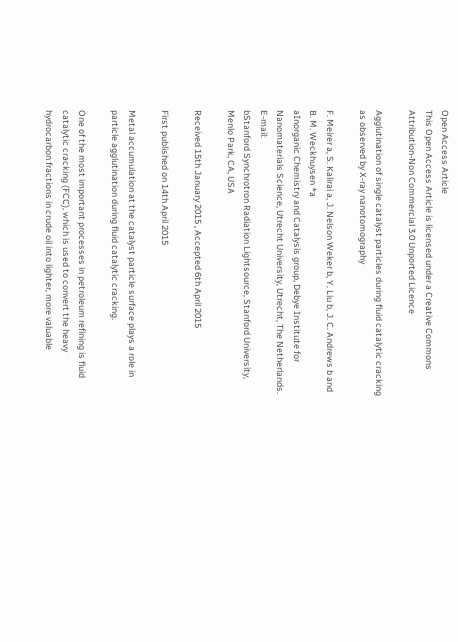Open Access Article
This Open Access Article is licensed under a Creative Commons Attribution-Non Commercial 3.0 Unported Licence

Agglutination of single catalyst particles during fluid catalytic cracking as observed by X-ray nanotomography

F. Meirer a, S. Kalirai a, J. Nelson Weker b, Y. Liu b, J. C. Andrews b and B. M. Weckhuysen *a
aInorganic Chemistry and Catalysis group, Debye Institute for Nanomaterials Science, Utrecht University, Utrecht, The Netherlands. E-mail:
bStanford Synchrotron Radiation Lightsource, Stanford University, Menlo Park, CA, USA

Received 15th January 2015 , Accepted 6th April 2015

First published on 14th April 2015

Metal accumulation at the catalyst particle surface plays a role in particle agglutination during fluid catalytic cracking.

One of the most important processes in petroleum refining is fluid catalytic cracking (FCC), which is used to convert the heavy hydrocarbon fractions in crude oil into lighter, more valuable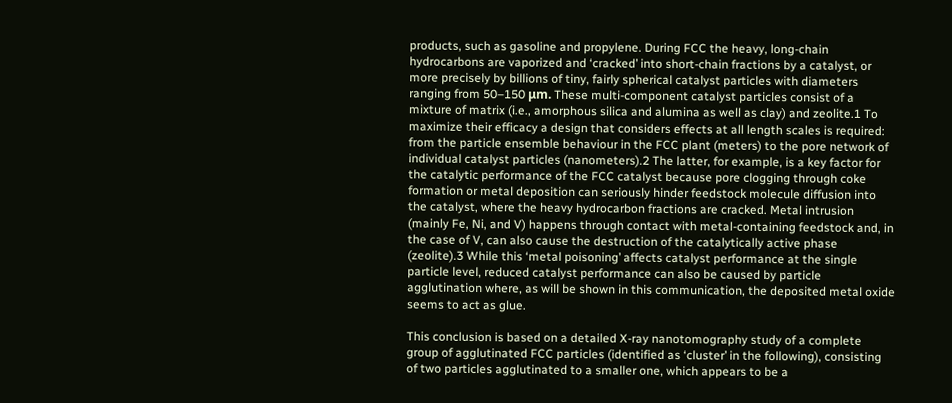products, such as gasoline and propylene. During FCC the heavy, long-chain hydrocarbons are vaporized and ‘cracked’ into short-chain fractions by a catalyst, or more precisely by billions of tiny, fairly spherical catalyst particles with diameters ranging from 50–150 μm. These multi-component catalyst particles consist of a mixture of matrix (i.e., amorphous silica and alumina as well as clay) and zeolite.1 To maximize their efficacy a design that considers effects at all length scales is required: from the particle ensemble behaviour in the FCC plant (meters) to the pore network of individual catalyst particles (nanometers).2 The latter, for example, is a key factor for the catalytic performance of the FCC catalyst because pore clogging through coke formation or metal deposition can seriously hinder feedstock molecule diffusion into the catalyst, where the heavy hydrocarbon fractions are cracked. Metal intrusion (mainly Fe, Ni, and V) happens through contact with metal-containing feedstock and, in the case of V, can also cause the destruction of the catalytically active phase (zeolite).3 While this ‘metal poisoning’ affects catalyst performance at the single particle level, reduced catalyst performance can also be caused by particle agglutination where, as will be shown in this communication, the deposited metal oxide seems to act as glue.

This conclusion is based on a detailed X-ray nanotomography study of a complete group of agglutinated FCC particles (identified as ‘cluster’ in the following), consisting of two particles agglutinated to a smaller one, which appears to be a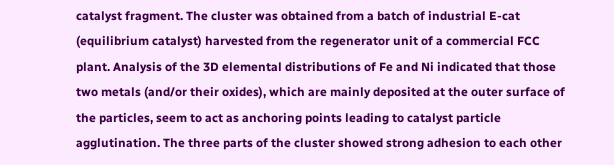catalyst fragment. The cluster was obtained from a batch of industrial E-cat (equilibrium catalyst) harvested from the regenerator unit of a commercial FCC plant. Analysis of the 3D elemental distributions of Fe and Ni indicated that those two metals (and/or their oxides), which are mainly deposited at the outer surface of the particles, seem to act as anchoring points leading to catalyst particle agglutination. The three parts of the cluster showed strong adhesion to each other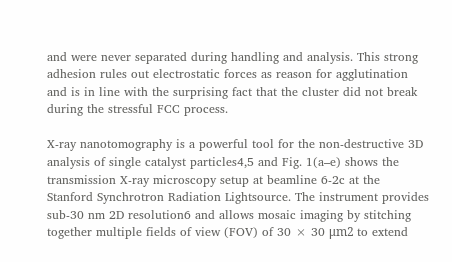and were never separated during handling and analysis. This strong adhesion rules out electrostatic forces as reason for agglutination and is in line with the surprising fact that the cluster did not break during the stressful FCC process.

X-ray nanotomography is a powerful tool for the non-destructive 3D analysis of single catalyst particles4,5 and Fig. 1(a–e) shows the transmission X-ray microscopy setup at beamline 6-2c at the Stanford Synchrotron Radiation Lightsource. The instrument provides sub-30 nm 2D resolution6 and allows mosaic imaging by stitching together multiple fields of view (FOV) of 30 × 30 μm2 to extend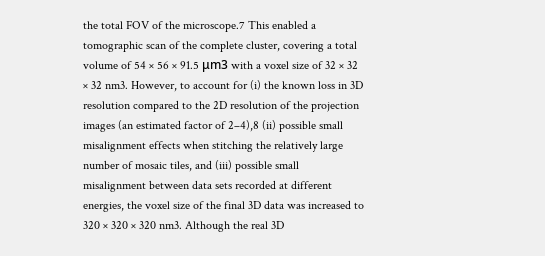the total FOV of the microscope.7 This enabled a tomographic scan of the complete cluster, covering a total volume of 54 × 56 × 91.5 μm3 with a voxel size of 32 × 32 × 32 nm3. However, to account for (i) the known loss in 3D resolution compared to the 2D resolution of the projection images (an estimated factor of 2–4),8 (ii) possible small misalignment effects when stitching the relatively large number of mosaic tiles, and (iii) possible small misalignment between data sets recorded at different energies, the voxel size of the final 3D data was increased to 320 × 320 × 320 nm3. Although the real 3D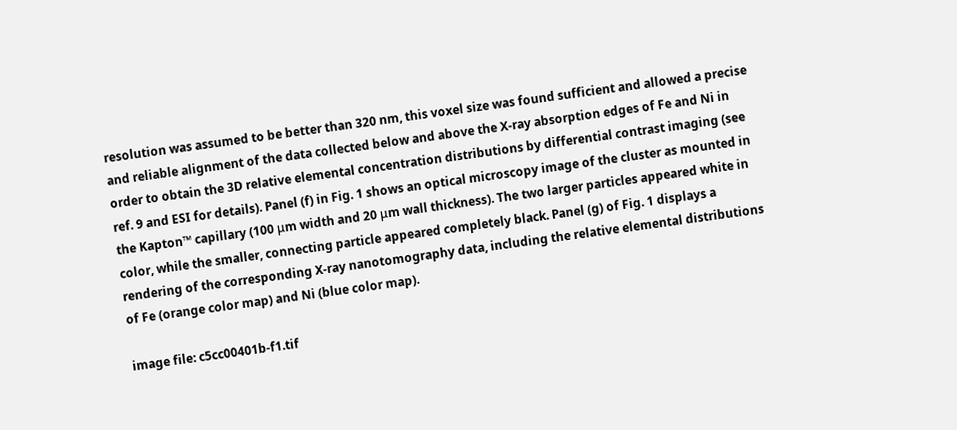resolution was assumed to be better than 320 nm, this voxel size was found sufficient and allowed a precise and reliable alignment of the data collected below and above the X-ray absorption edges of Fe and Ni in order to obtain the 3D relative elemental concentration distributions by differential contrast imaging (see ref. 9 and ESI for details). Panel (f) in Fig. 1 shows an optical microscopy image of the cluster as mounted in the Kapton™ capillary (100 μm width and 20 μm wall thickness). The two larger particles appeared white in color, while the smaller, connecting particle appeared completely black. Panel (g) of Fig. 1 displays a rendering of the corresponding X-ray nanotomography data, including the relative elemental distributions of Fe (orange color map) and Ni (blue color map).

image file: c5cc00401b-f1.tif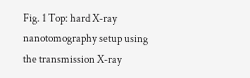Fig. 1 Top: hard X-ray nanotomography setup using the transmission X-ray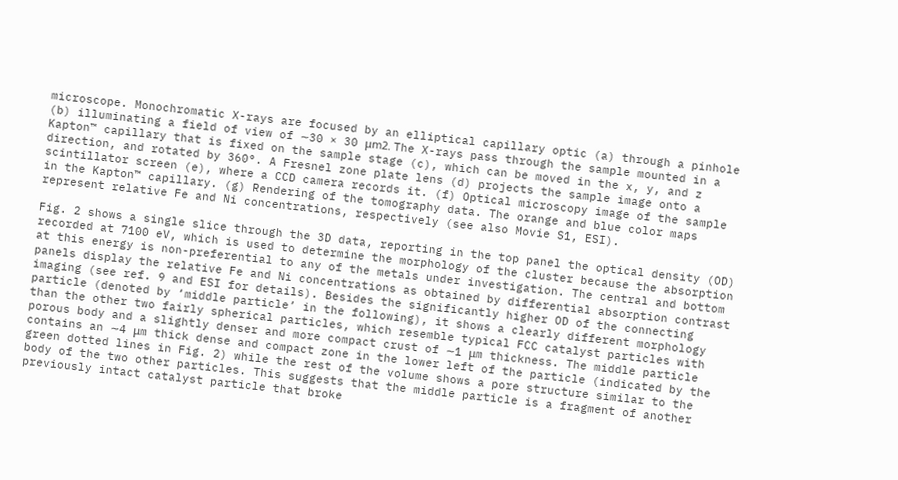microscope. Monochromatic X-rays are focused by an elliptical capillary optic (a) through a pinhole (b) illuminating a field of view of ∼30 × 30 μm2. The X-rays pass through the sample mounted in a Kapton™ capillary that is fixed on the sample stage (c), which can be moved in the x, y, and z direction, and rotated by 360°. A Fresnel zone plate lens (d) projects the sample image onto a scintillator screen (e), where a CCD camera records it. (f) Optical microscopy image of the sample in the Kapton™ capillary. (g) Rendering of the tomography data. The orange and blue color maps represent relative Fe and Ni concentrations, respectively (see also Movie S1, ESI).

Fig. 2 shows a single slice through the 3D data, reporting in the top panel the optical density (OD) recorded at 7100 eV, which is used to determine the morphology of the cluster because the absorption at this energy is non-preferential to any of the metals under investigation. The central and bottom panels display the relative Fe and Ni concentrations as obtained by differential absorption contrast imaging (see ref. 9 and ESI for details). Besides the significantly higher OD of the connecting particle (denoted by ‘middle particle’ in the following), it shows a clearly different morphology than the other two fairly spherical particles, which resemble typical FCC catalyst particles with porous body and a slightly denser and more compact crust of ∼1 μm thickness. The middle particle contains an ∼4 μm thick dense and compact zone in the lower left of the particle (indicated by the green dotted lines in Fig. 2) while the rest of the volume shows a pore structure similar to the body of the two other particles. This suggests that the middle particle is a fragment of another previously intact catalyst particle that broke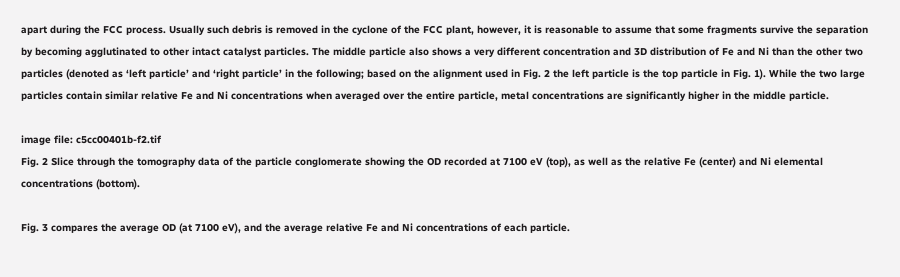apart during the FCC process. Usually such debris is removed in the cyclone of the FCC plant, however, it is reasonable to assume that some fragments survive the separation by becoming agglutinated to other intact catalyst particles. The middle particle also shows a very different concentration and 3D distribution of Fe and Ni than the other two particles (denoted as ‘left particle’ and ‘right particle’ in the following; based on the alignment used in Fig. 2 the left particle is the top particle in Fig. 1). While the two large particles contain similar relative Fe and Ni concentrations when averaged over the entire particle, metal concentrations are significantly higher in the middle particle.

image file: c5cc00401b-f2.tif
Fig. 2 Slice through the tomography data of the particle conglomerate showing the OD recorded at 7100 eV (top), as well as the relative Fe (center) and Ni elemental concentrations (bottom).

Fig. 3 compares the average OD (at 7100 eV), and the average relative Fe and Ni concentrations of each particle.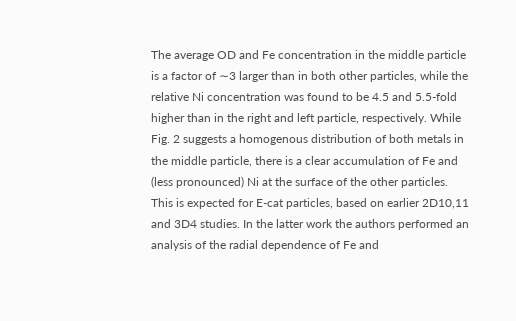The average OD and Fe concentration in the middle particle is a factor of ∼3 larger than in both other particles, while the relative Ni concentration was found to be 4.5 and 5.5-fold higher than in the right and left particle, respectively. While Fig. 2 suggests a homogenous distribution of both metals in the middle particle, there is a clear accumulation of Fe and (less pronounced) Ni at the surface of the other particles. This is expected for E-cat particles, based on earlier 2D10,11 and 3D4 studies. In the latter work the authors performed an analysis of the radial dependence of Fe and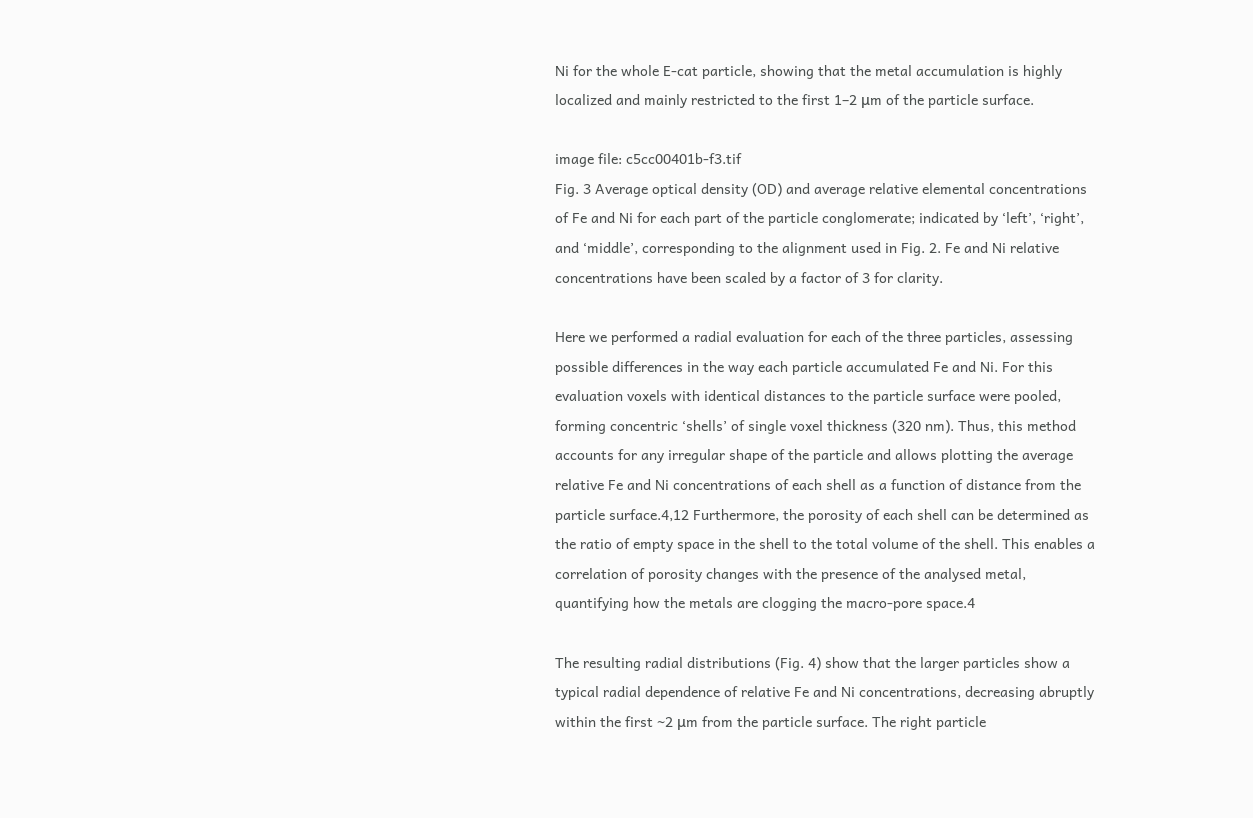Ni for the whole E-cat particle, showing that the metal accumulation is highly localized and mainly restricted to the first 1–2 μm of the particle surface.

image file: c5cc00401b-f3.tif
Fig. 3 Average optical density (OD) and average relative elemental concentrations of Fe and Ni for each part of the particle conglomerate; indicated by ‘left’, ‘right’, and ‘middle’, corresponding to the alignment used in Fig. 2. Fe and Ni relative concentrations have been scaled by a factor of 3 for clarity.

Here we performed a radial evaluation for each of the three particles, assessing possible differences in the way each particle accumulated Fe and Ni. For this evaluation voxels with identical distances to the particle surface were pooled, forming concentric ‘shells’ of single voxel thickness (320 nm). Thus, this method accounts for any irregular shape of the particle and allows plotting the average relative Fe and Ni concentrations of each shell as a function of distance from the particle surface.4,12 Furthermore, the porosity of each shell can be determined as the ratio of empty space in the shell to the total volume of the shell. This enables a correlation of porosity changes with the presence of the analysed metal, quantifying how the metals are clogging the macro-pore space.4

The resulting radial distributions (Fig. 4) show that the larger particles show a typical radial dependence of relative Fe and Ni concentrations, decreasing abruptly within the first ∼2 μm from the particle surface. The right particle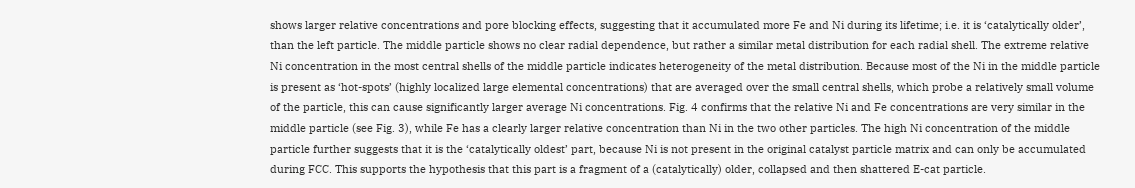shows larger relative concentrations and pore blocking effects, suggesting that it accumulated more Fe and Ni during its lifetime; i.e. it is ‘catalytically older’, than the left particle. The middle particle shows no clear radial dependence, but rather a similar metal distribution for each radial shell. The extreme relative Ni concentration in the most central shells of the middle particle indicates heterogeneity of the metal distribution. Because most of the Ni in the middle particle is present as ‘hot-spots’ (highly localized large elemental concentrations) that are averaged over the small central shells, which probe a relatively small volume of the particle, this can cause significantly larger average Ni concentrations. Fig. 4 confirms that the relative Ni and Fe concentrations are very similar in the middle particle (see Fig. 3), while Fe has a clearly larger relative concentration than Ni in the two other particles. The high Ni concentration of the middle particle further suggests that it is the ‘catalytically oldest’ part, because Ni is not present in the original catalyst particle matrix and can only be accumulated during FCC. This supports the hypothesis that this part is a fragment of a (catalytically) older, collapsed and then shattered E-cat particle.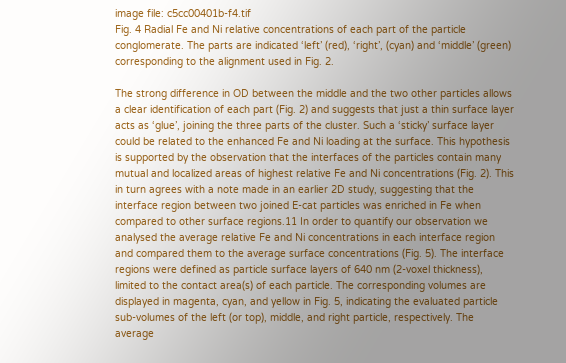image file: c5cc00401b-f4.tif
Fig. 4 Radial Fe and Ni relative concentrations of each part of the particle conglomerate. The parts are indicated ‘left’ (red), ‘right’, (cyan) and ‘middle’ (green) corresponding to the alignment used in Fig. 2.

The strong difference in OD between the middle and the two other particles allows a clear identification of each part (Fig. 2) and suggests that just a thin surface layer acts as ‘glue’, joining the three parts of the cluster. Such a ‘sticky’ surface layer could be related to the enhanced Fe and Ni loading at the surface. This hypothesis is supported by the observation that the interfaces of the particles contain many mutual and localized areas of highest relative Fe and Ni concentrations (Fig. 2). This in turn agrees with a note made in an earlier 2D study, suggesting that the interface region between two joined E-cat particles was enriched in Fe when compared to other surface regions.11 In order to quantify our observation we analysed the average relative Fe and Ni concentrations in each interface region and compared them to the average surface concentrations (Fig. 5). The interface regions were defined as particle surface layers of 640 nm (2-voxel thickness), limited to the contact area(s) of each particle. The corresponding volumes are displayed in magenta, cyan, and yellow in Fig. 5, indicating the evaluated particle sub-volumes of the left (or top), middle, and right particle, respectively. The average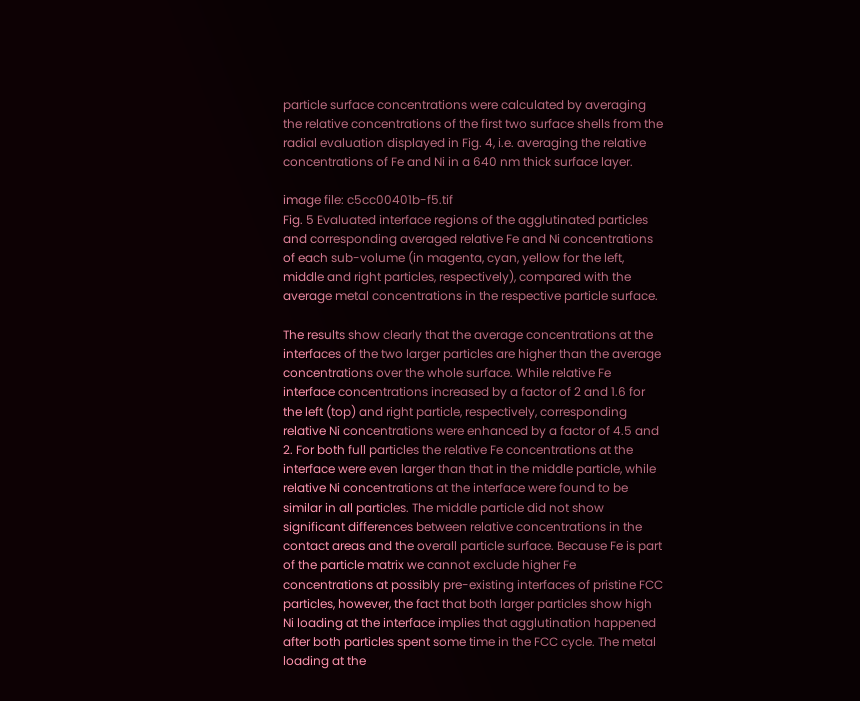particle surface concentrations were calculated by averaging the relative concentrations of the first two surface shells from the radial evaluation displayed in Fig. 4, i.e. averaging the relative concentrations of Fe and Ni in a 640 nm thick surface layer.

image file: c5cc00401b-f5.tif
Fig. 5 Evaluated interface regions of the agglutinated particles and corresponding averaged relative Fe and Ni concentrations of each sub-volume (in magenta, cyan, yellow for the left, middle and right particles, respectively), compared with the average metal concentrations in the respective particle surface.

The results show clearly that the average concentrations at the interfaces of the two larger particles are higher than the average concentrations over the whole surface. While relative Fe interface concentrations increased by a factor of 2 and 1.6 for the left (top) and right particle, respectively, corresponding relative Ni concentrations were enhanced by a factor of 4.5 and 2. For both full particles the relative Fe concentrations at the interface were even larger than that in the middle particle, while relative Ni concentrations at the interface were found to be similar in all particles. The middle particle did not show significant differences between relative concentrations in the contact areas and the overall particle surface. Because Fe is part of the particle matrix we cannot exclude higher Fe concentrations at possibly pre-existing interfaces of pristine FCC particles, however, the fact that both larger particles show high Ni loading at the interface implies that agglutination happened after both particles spent some time in the FCC cycle. The metal loading at the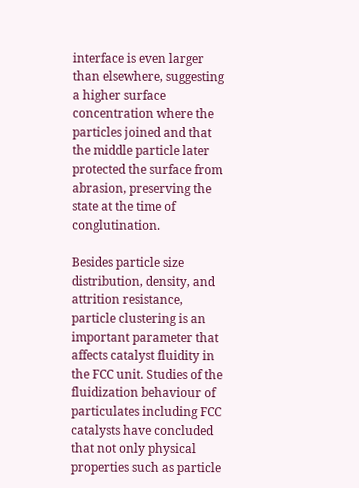interface is even larger than elsewhere, suggesting a higher surface concentration where the particles joined and that the middle particle later protected the surface from abrasion, preserving the state at the time of conglutination.

Besides particle size distribution, density, and attrition resistance, particle clustering is an important parameter that affects catalyst fluidity in the FCC unit. Studies of the fluidization behaviour of particulates including FCC catalysts have concluded that not only physical properties such as particle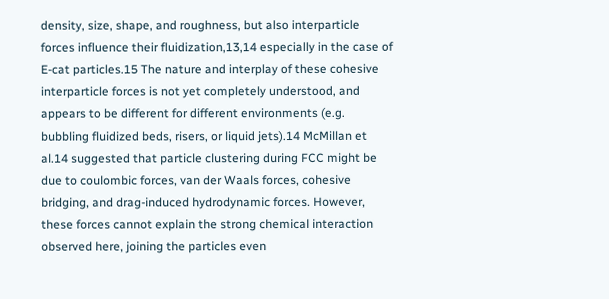density, size, shape, and roughness, but also interparticle forces influence their fluidization,13,14 especially in the case of E-cat particles.15 The nature and interplay of these cohesive interparticle forces is not yet completely understood, and appears to be different for different environments (e.g. bubbling fluidized beds, risers, or liquid jets).14 McMillan et al.14 suggested that particle clustering during FCC might be due to coulombic forces, van der Waals forces, cohesive bridging, and drag-induced hydrodynamic forces. However, these forces cannot explain the strong chemical interaction observed here, joining the particles even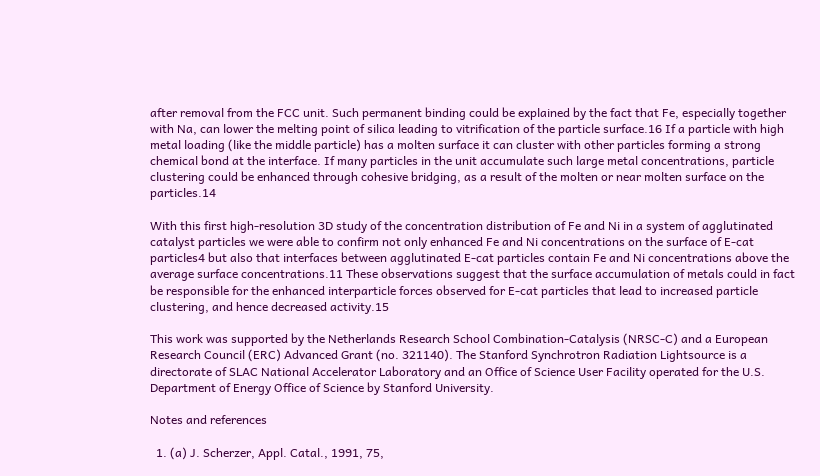after removal from the FCC unit. Such permanent binding could be explained by the fact that Fe, especially together with Na, can lower the melting point of silica leading to vitrification of the particle surface.16 If a particle with high metal loading (like the middle particle) has a molten surface it can cluster with other particles forming a strong chemical bond at the interface. If many particles in the unit accumulate such large metal concentrations, particle clustering could be enhanced through cohesive bridging, as a result of the molten or near molten surface on the particles.14

With this first high-resolution 3D study of the concentration distribution of Fe and Ni in a system of agglutinated catalyst particles we were able to confirm not only enhanced Fe and Ni concentrations on the surface of E-cat particles4 but also that interfaces between agglutinated E-cat particles contain Fe and Ni concentrations above the average surface concentrations.11 These observations suggest that the surface accumulation of metals could in fact be responsible for the enhanced interparticle forces observed for E-cat particles that lead to increased particle clustering, and hence decreased activity.15

This work was supported by the Netherlands Research School Combination-Catalysis (NRSC-C) and a European Research Council (ERC) Advanced Grant (no. 321140). The Stanford Synchrotron Radiation Lightsource is a directorate of SLAC National Accelerator Laboratory and an Office of Science User Facility operated for the U.S. Department of Energy Office of Science by Stanford University.

Notes and references

  1. (a) J. Scherzer, Appl. Catal., 1991, 75,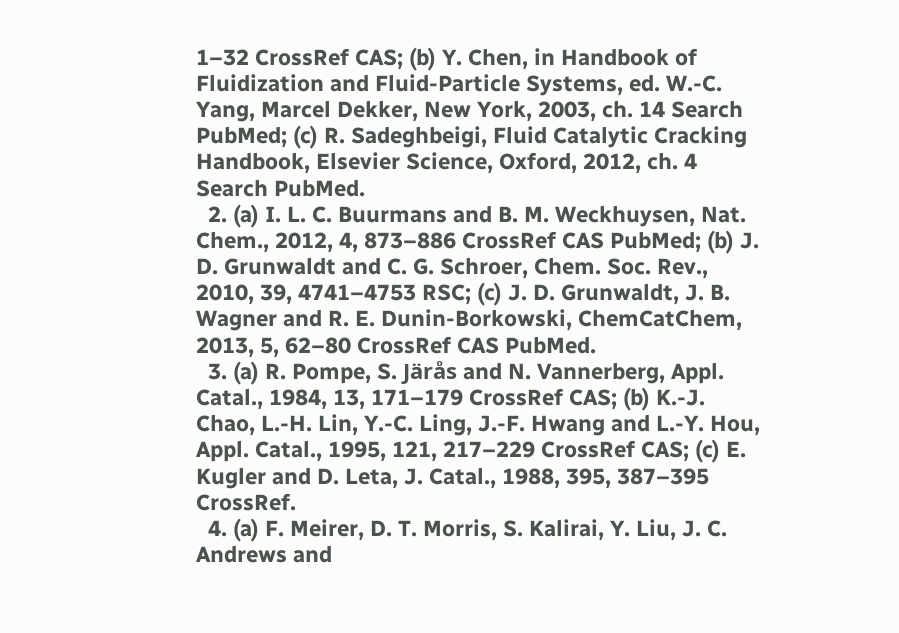1–32 CrossRef CAS; (b) Y. Chen, in Handbook of Fluidization and Fluid-Particle Systems, ed. W.-C. Yang, Marcel Dekker, New York, 2003, ch. 14 Search PubMed; (c) R. Sadeghbeigi, Fluid Catalytic Cracking Handbook, Elsevier Science, Oxford, 2012, ch. 4 Search PubMed.
  2. (a) I. L. C. Buurmans and B. M. Weckhuysen, Nat. Chem., 2012, 4, 873–886 CrossRef CAS PubMed; (b) J. D. Grunwaldt and C. G. Schroer, Chem. Soc. Rev., 2010, 39, 4741–4753 RSC; (c) J. D. Grunwaldt, J. B. Wagner and R. E. Dunin-Borkowski, ChemCatChem, 2013, 5, 62–80 CrossRef CAS PubMed.
  3. (a) R. Pompe, S. Järås and N. Vannerberg, Appl. Catal., 1984, 13, 171–179 CrossRef CAS; (b) K.-J. Chao, L.-H. Lin, Y.-C. Ling, J.-F. Hwang and L.-Y. Hou, Appl. Catal., 1995, 121, 217–229 CrossRef CAS; (c) E. Kugler and D. Leta, J. Catal., 1988, 395, 387–395 CrossRef.
  4. (a) F. Meirer, D. T. Morris, S. Kalirai, Y. Liu, J. C. Andrews and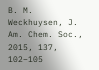B. M. Weckhuysen, J. Am. Chem. Soc., 2015, 137, 102–105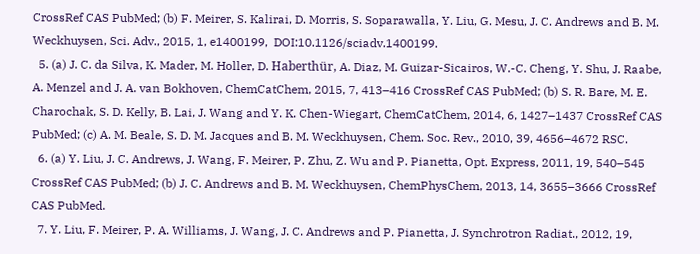CrossRef CAS PubMed; (b) F. Meirer, S. Kalirai, D. Morris, S. Soparawalla, Y. Liu, G. Mesu, J. C. Andrews and B. M. Weckhuysen, Sci. Adv., 2015, 1, e1400199,  DOI:10.1126/sciadv.1400199.
  5. (a) J. C. da Silva, K. Mader, M. Holler, D. Haberthür, A. Diaz, M. Guizar-Sicairos, W.-C. Cheng, Y. Shu, J. Raabe, A. Menzel and J. A. van Bokhoven, ChemCatChem, 2015, 7, 413–416 CrossRef CAS PubMed; (b) S. R. Bare, M. E. Charochak, S. D. Kelly, B. Lai, J. Wang and Y. K. Chen-Wiegart, ChemCatChem, 2014, 6, 1427–1437 CrossRef CAS PubMed; (c) A. M. Beale, S. D. M. Jacques and B. M. Weckhuysen, Chem. Soc. Rev., 2010, 39, 4656–4672 RSC.
  6. (a) Y. Liu, J. C. Andrews, J. Wang, F. Meirer, P. Zhu, Z. Wu and P. Pianetta, Opt. Express, 2011, 19, 540–545 CrossRef CAS PubMed; (b) J. C. Andrews and B. M. Weckhuysen, ChemPhysChem, 2013, 14, 3655–3666 CrossRef CAS PubMed.
  7. Y. Liu, F. Meirer, P. A. Williams, J. Wang, J. C. Andrews and P. Pianetta, J. Synchrotron Radiat., 2012, 19,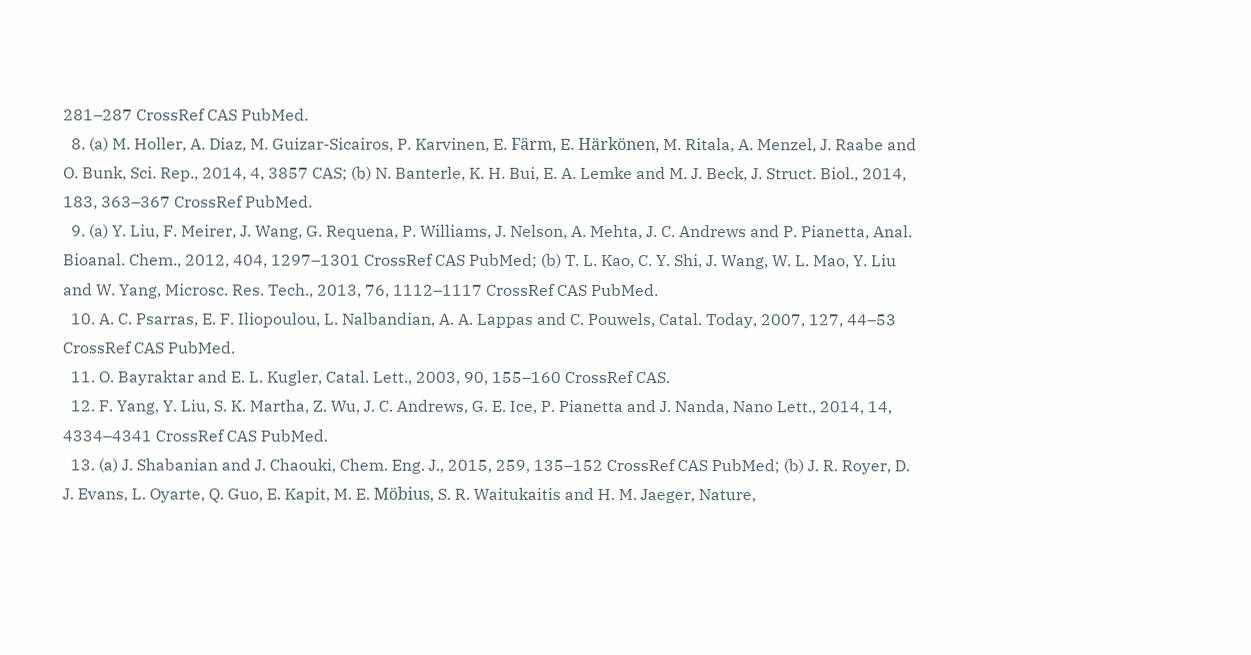281–287 CrossRef CAS PubMed.
  8. (a) M. Holler, A. Diaz, M. Guizar-Sicairos, P. Karvinen, E. Färm, E. Härkönen, M. Ritala, A. Menzel, J. Raabe and O. Bunk, Sci. Rep., 2014, 4, 3857 CAS; (b) N. Banterle, K. H. Bui, E. A. Lemke and M. J. Beck, J. Struct. Biol., 2014, 183, 363–367 CrossRef PubMed.
  9. (a) Y. Liu, F. Meirer, J. Wang, G. Requena, P. Williams, J. Nelson, A. Mehta, J. C. Andrews and P. Pianetta, Anal. Bioanal. Chem., 2012, 404, 1297–1301 CrossRef CAS PubMed; (b) T. L. Kao, C. Y. Shi, J. Wang, W. L. Mao, Y. Liu and W. Yang, Microsc. Res. Tech., 2013, 76, 1112–1117 CrossRef CAS PubMed.
  10. A. C. Psarras, E. F. Iliopoulou, L. Nalbandian, A. A. Lappas and C. Pouwels, Catal. Today, 2007, 127, 44–53 CrossRef CAS PubMed.
  11. O. Bayraktar and E. L. Kugler, Catal. Lett., 2003, 90, 155–160 CrossRef CAS.
  12. F. Yang, Y. Liu, S. K. Martha, Z. Wu, J. C. Andrews, G. E. Ice, P. Pianetta and J. Nanda, Nano Lett., 2014, 14, 4334–4341 CrossRef CAS PubMed.
  13. (a) J. Shabanian and J. Chaouki, Chem. Eng. J., 2015, 259, 135–152 CrossRef CAS PubMed; (b) J. R. Royer, D. J. Evans, L. Oyarte, Q. Guo, E. Kapit, M. E. Möbius, S. R. Waitukaitis and H. M. Jaeger, Nature,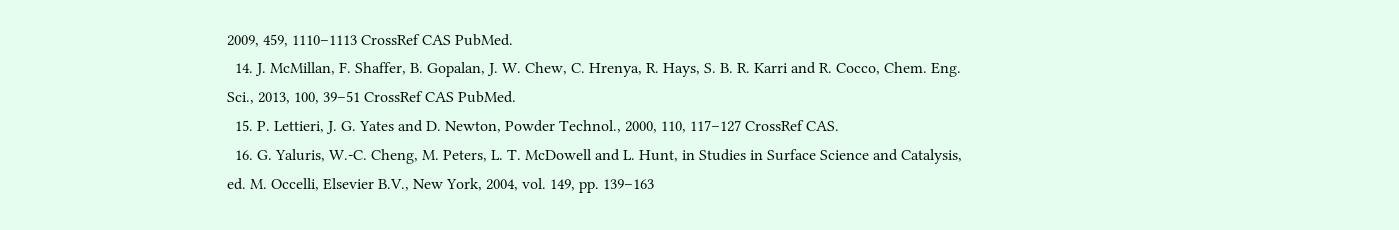2009, 459, 1110–1113 CrossRef CAS PubMed.
  14. J. McMillan, F. Shaffer, B. Gopalan, J. W. Chew, C. Hrenya, R. Hays, S. B. R. Karri and R. Cocco, Chem. Eng. Sci., 2013, 100, 39–51 CrossRef CAS PubMed.
  15. P. Lettieri, J. G. Yates and D. Newton, Powder Technol., 2000, 110, 117–127 CrossRef CAS.
  16. G. Yaluris, W.-C. Cheng, M. Peters, L. T. McDowell and L. Hunt, in Studies in Surface Science and Catalysis, ed. M. Occelli, Elsevier B.V., New York, 2004, vol. 149, pp. 139–163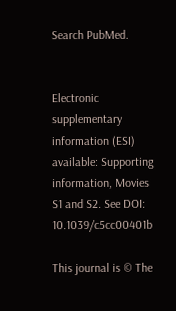Search PubMed.


Electronic supplementary information (ESI) available: Supporting information, Movies S1 and S2. See DOI: 10.1039/c5cc00401b

This journal is © The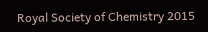Royal Society of Chemistry 2015